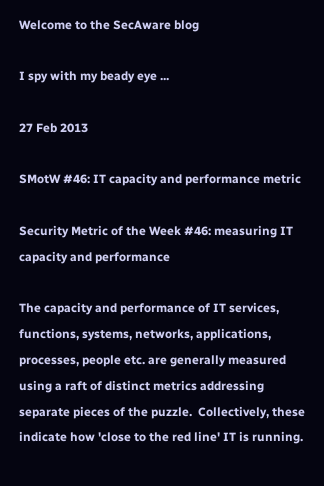Welcome to the SecAware blog

I spy with my beady eye ...

27 Feb 2013

SMotW #46: IT capacity and performance metric

Security Metric of the Week #46: measuring IT capacity and performance

The capacity and performance of IT services, functions, systems, networks, applications, processes, people etc. are generally measured using a raft of distinct metrics addressing separate pieces of the puzzle.  Collectively, these indicate how 'close to the red line' IT is running.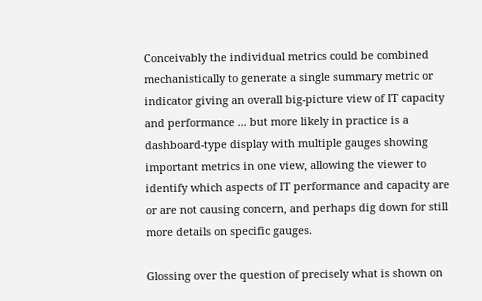Conceivably the individual metrics could be combined  mechanistically to generate a single summary metric or indicator giving an overall big-picture view of IT capacity and performance ... but more likely in practice is a dashboard-type display with multiple gauges showing important metrics in one view, allowing the viewer to identify which aspects of IT performance and capacity are or are not causing concern, and perhaps dig down for still more details on specific gauges.

Glossing over the question of precisely what is shown on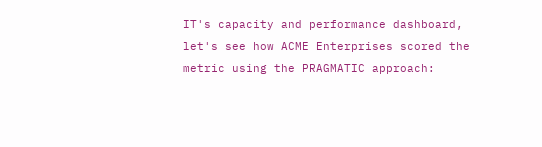IT's capacity and performance dashboard, let's see how ACME Enterprises scored the metric using the PRAGMATIC approach: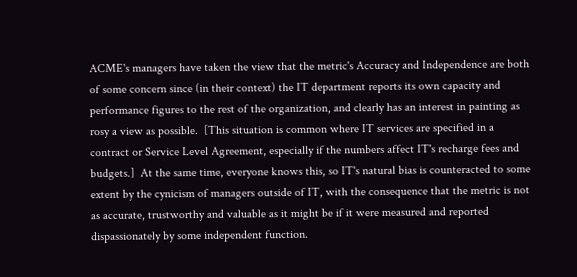ACME's managers have taken the view that the metric's Accuracy and Independence are both of some concern since (in their context) the IT department reports its own capacity and performance figures to the rest of the organization, and clearly has an interest in painting as rosy a view as possible.  [This situation is common where IT services are specified in a contract or Service Level Agreement, especially if the numbers affect IT's recharge fees and budgets.]  At the same time, everyone knows this, so IT's natural bias is counteracted to some extent by the cynicism of managers outside of IT, with the consequence that the metric is not as accurate, trustworthy and valuable as it might be if it were measured and reported dispassionately by some independent function.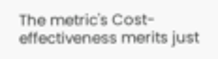The metric's Cost-effectiveness merits just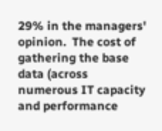29% in the managers' opinion.  The cost of gathering the base data (across numerous IT capacity and performance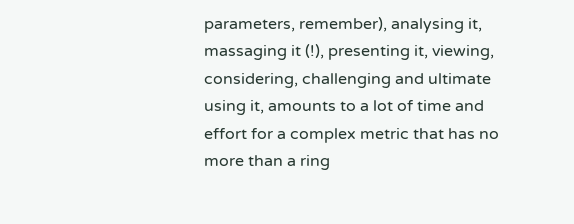parameters, remember), analysing it, massaging it (!), presenting it, viewing, considering, challenging and ultimate using it, amounts to a lot of time and effort for a complex metric that has no more than a ring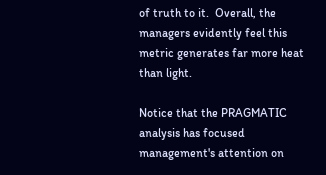of truth to it.  Overall, the managers evidently feel this metric generates far more heat than light.

Notice that the PRAGMATIC analysis has focused management's attention on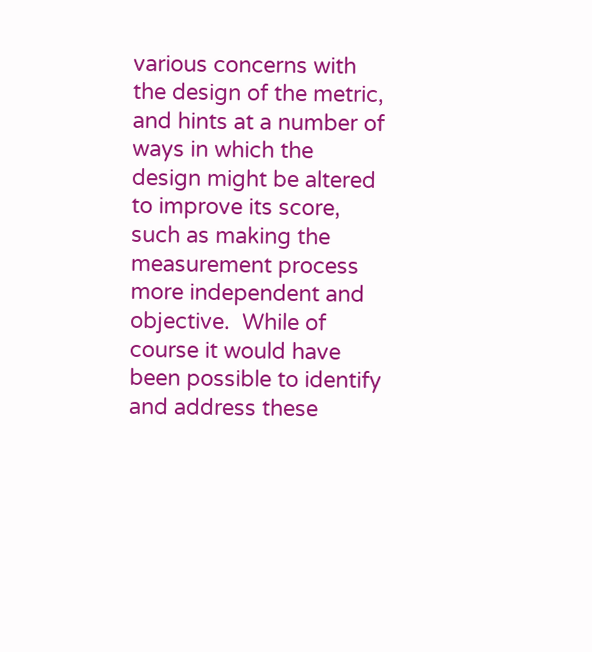various concerns with the design of the metric, and hints at a number of ways in which the design might be altered to improve its score, such as making the measurement process more independent and objective.  While of course it would have been possible to identify and address these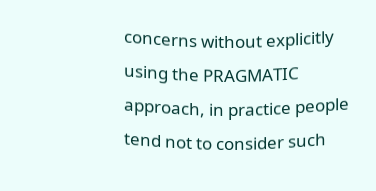concerns without explicitly using the PRAGMATIC approach, in practice people tend not to consider such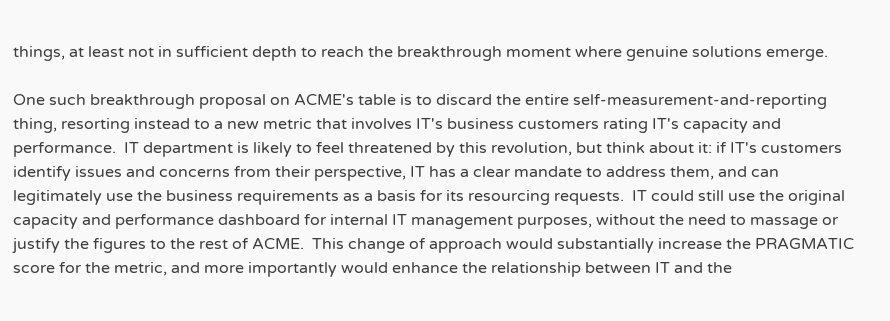things, at least not in sufficient depth to reach the breakthrough moment where genuine solutions emerge.

One such breakthrough proposal on ACME's table is to discard the entire self-measurement-and-reporting thing, resorting instead to a new metric that involves IT's business customers rating IT's capacity and performance.  IT department is likely to feel threatened by this revolution, but think about it: if IT's customers identify issues and concerns from their perspective, IT has a clear mandate to address them, and can legitimately use the business requirements as a basis for its resourcing requests.  IT could still use the original capacity and performance dashboard for internal IT management purposes, without the need to massage or justify the figures to the rest of ACME.  This change of approach would substantially increase the PRAGMATIC score for the metric, and more importantly would enhance the relationship between IT and the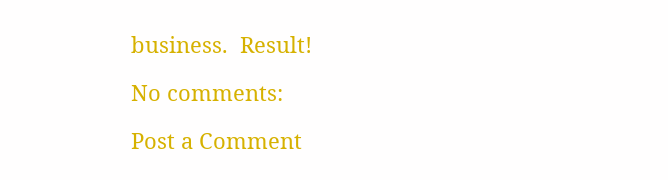business.  Result!

No comments:

Post a Comment